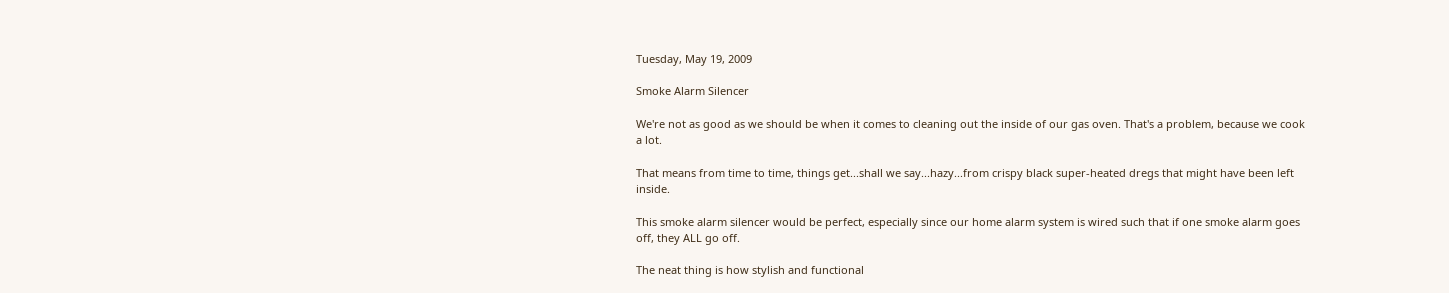Tuesday, May 19, 2009

Smoke Alarm Silencer

We're not as good as we should be when it comes to cleaning out the inside of our gas oven. That's a problem, because we cook a lot.

That means from time to time, things get...shall we say...hazy...from crispy black super-heated dregs that might have been left inside.

This smoke alarm silencer would be perfect, especially since our home alarm system is wired such that if one smoke alarm goes off, they ALL go off.

The neat thing is how stylish and functional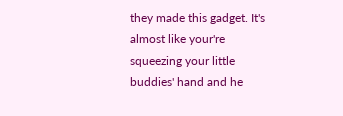they made this gadget. It's almost like your're squeezing your little buddies' hand and he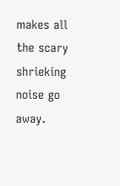makes all the scary shrieking noise go away.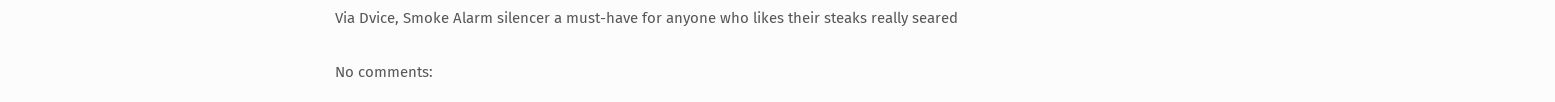Via Dvice, Smoke Alarm silencer a must-have for anyone who likes their steaks really seared

No comments: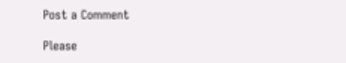Post a Comment

Please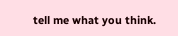tell me what you think.